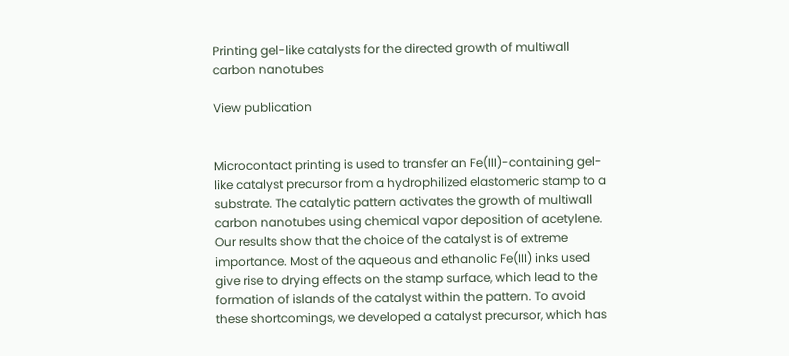Printing gel-like catalysts for the directed growth of multiwall carbon nanotubes

View publication


Microcontact printing is used to transfer an Fe(III)-containing gel-like catalyst precursor from a hydrophilized elastomeric stamp to a substrate. The catalytic pattern activates the growth of multiwall carbon nanotubes using chemical vapor deposition of acetylene. Our results show that the choice of the catalyst is of extreme importance. Most of the aqueous and ethanolic Fe(III) inks used give rise to drying effects on the stamp surface, which lead to the formation of islands of the catalyst within the pattern. To avoid these shortcomings, we developed a catalyst precursor, which has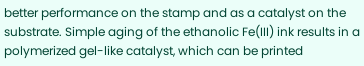better performance on the stamp and as a catalyst on the substrate. Simple aging of the ethanolic Fe(III) ink results in a polymerized gel-like catalyst, which can be printed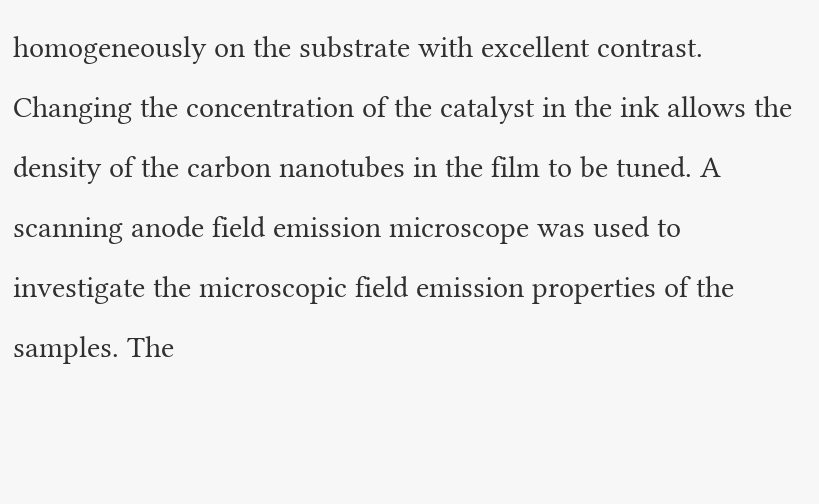homogeneously on the substrate with excellent contrast. Changing the concentration of the catalyst in the ink allows the density of the carbon nanotubes in the film to be tuned. A scanning anode field emission microscope was used to investigate the microscopic field emission properties of the samples. The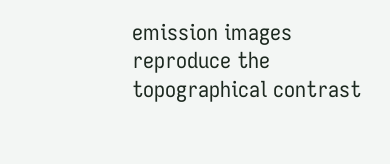emission images reproduce the topographical contrast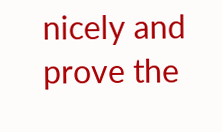nicely and prove the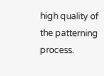high quality of the patterning process.